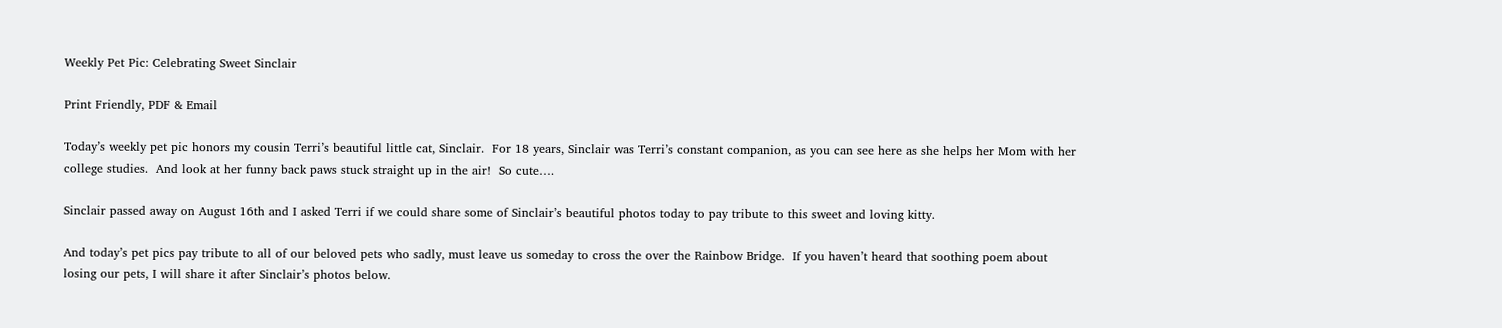Weekly Pet Pic: Celebrating Sweet Sinclair

Print Friendly, PDF & Email

Today’s weekly pet pic honors my cousin Terri’s beautiful little cat, Sinclair.  For 18 years, Sinclair was Terri’s constant companion, as you can see here as she helps her Mom with her college studies.  And look at her funny back paws stuck straight up in the air!  So cute….

Sinclair passed away on August 16th and I asked Terri if we could share some of Sinclair’s beautiful photos today to pay tribute to this sweet and loving kitty.

And today’s pet pics pay tribute to all of our beloved pets who sadly, must leave us someday to cross the over the Rainbow Bridge.  If you haven’t heard that soothing poem about losing our pets, I will share it after Sinclair’s photos below.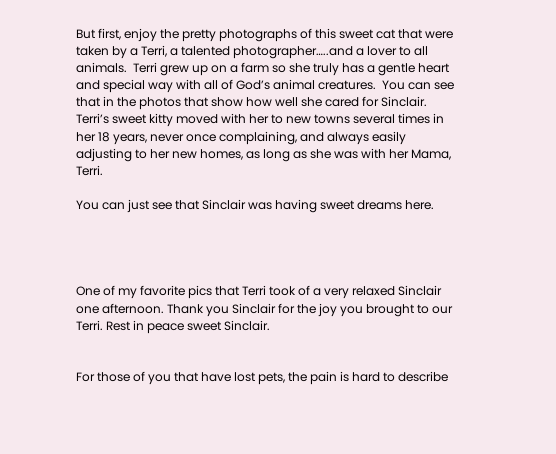But first, enjoy the pretty photographs of this sweet cat that were taken by a Terri, a talented photographer…..and a lover to all animals.  Terri grew up on a farm so she truly has a gentle heart and special way with all of God’s animal creatures.  You can see that in the photos that show how well she cared for Sinclair.  Terri’s sweet kitty moved with her to new towns several times in her 18 years, never once complaining, and always easily adjusting to her new homes, as long as she was with her Mama, Terri.

You can just see that Sinclair was having sweet dreams here.




One of my favorite pics that Terri took of a very relaxed Sinclair one afternoon. Thank you Sinclair for the joy you brought to our Terri. Rest in peace sweet Sinclair.


For those of you that have lost pets, the pain is hard to describe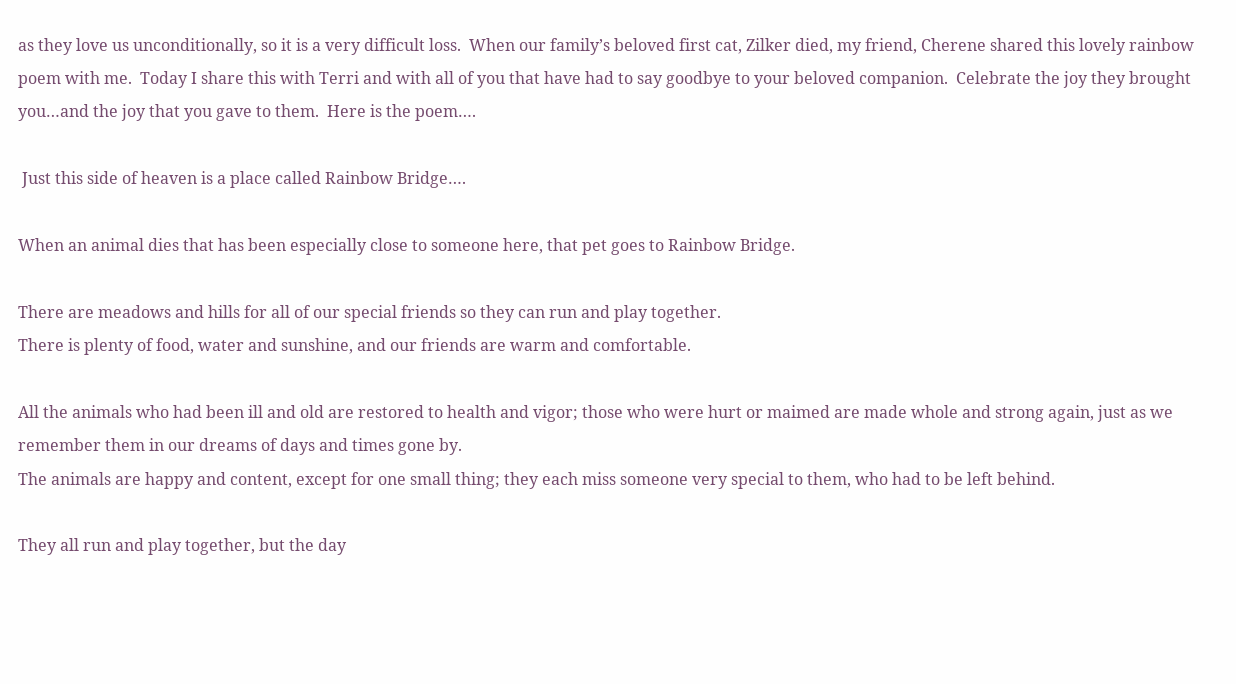as they love us unconditionally, so it is a very difficult loss.  When our family’s beloved first cat, Zilker died, my friend, Cherene shared this lovely rainbow poem with me.  Today I share this with Terri and with all of you that have had to say goodbye to your beloved companion.  Celebrate the joy they brought you…and the joy that you gave to them.  Here is the poem….

 Just this side of heaven is a place called Rainbow Bridge….

When an animal dies that has been especially close to someone here, that pet goes to Rainbow Bridge.

There are meadows and hills for all of our special friends so they can run and play together.
There is plenty of food, water and sunshine, and our friends are warm and comfortable.

All the animals who had been ill and old are restored to health and vigor; those who were hurt or maimed are made whole and strong again, just as we remember them in our dreams of days and times gone by.
The animals are happy and content, except for one small thing; they each miss someone very special to them, who had to be left behind.

They all run and play together, but the day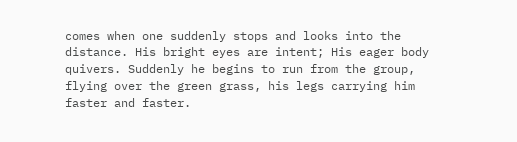comes when one suddenly stops and looks into the distance. His bright eyes are intent; His eager body quivers. Suddenly he begins to run from the group, flying over the green grass, his legs carrying him faster and faster.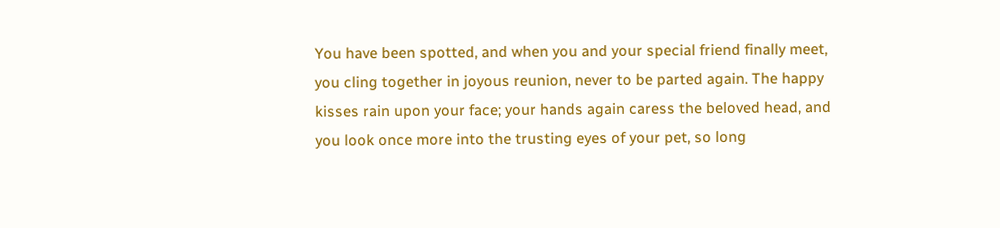You have been spotted, and when you and your special friend finally meet, you cling together in joyous reunion, never to be parted again. The happy kisses rain upon your face; your hands again caress the beloved head, and you look once more into the trusting eyes of your pet, so long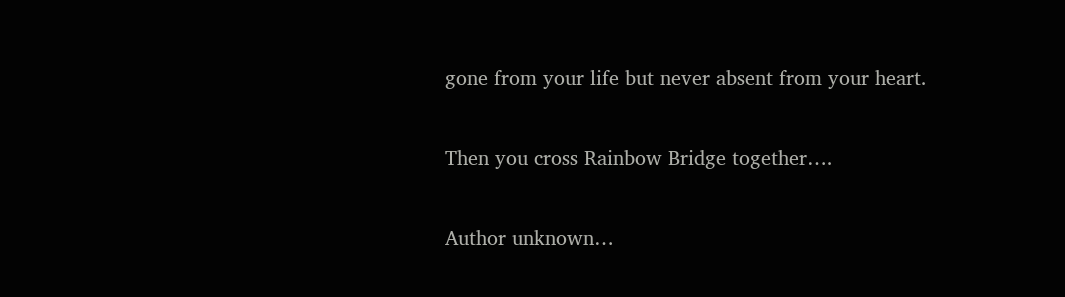gone from your life but never absent from your heart.

Then you cross Rainbow Bridge together….

Author unknown…